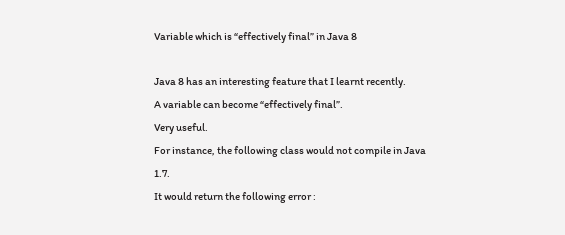Variable which is “effectively final” in Java 8

Java 8 has an interesting feature that I learnt recently.
A variable can become “effectively final”.
Very useful.
For instance, the following class would not compile in Java 1.7.
It would return the following error :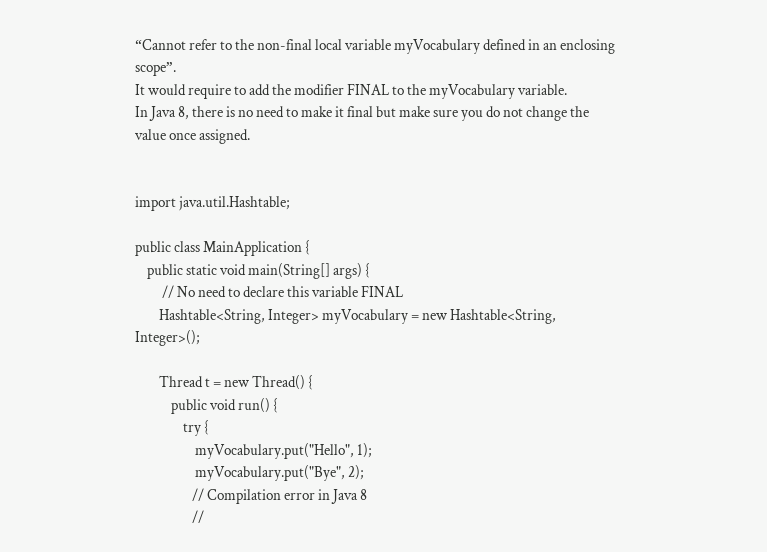“Cannot refer to the non-final local variable myVocabulary defined in an enclosing scope”.
It would require to add the modifier FINAL to the myVocabulary variable.
In Java 8, there is no need to make it final but make sure you do not change the value once assigned.


import java.util.Hashtable;

public class MainApplication {
    public static void main(String[] args) {
         // No need to declare this variable FINAL
        Hashtable<String, Integer> myVocabulary = new Hashtable<String, Integer>();

        Thread t = new Thread() {
            public void run() {
                try {
                    myVocabulary.put("Hello", 1);
                    myVocabulary.put("Bye", 2);
                   // Compilation error in Java 8
                   //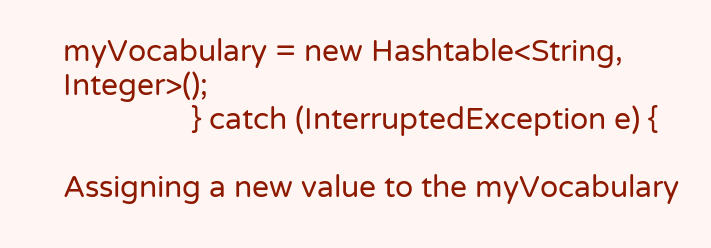myVocabulary = new Hashtable<String, Integer>();
                } catch (InterruptedException e) {

Assigning a new value to the myVocabulary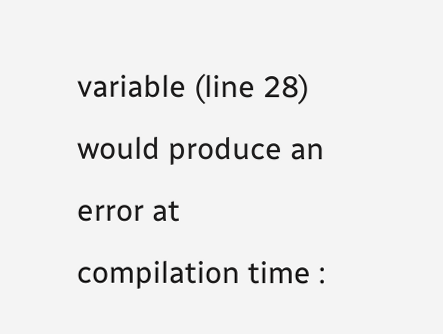variable (line 28) would produce an error at compilation time :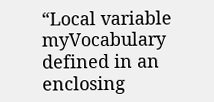“Local variable myVocabulary defined in an enclosing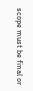scope must be final or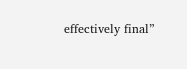effectively final”